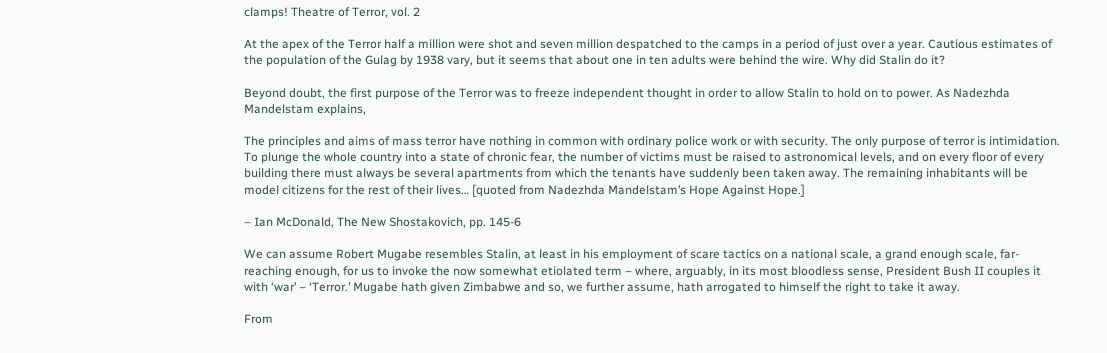clamps! Theatre of Terror, vol. 2

At the apex of the Terror half a million were shot and seven million despatched to the camps in a period of just over a year. Cautious estimates of the population of the Gulag by 1938 vary, but it seems that about one in ten adults were behind the wire. Why did Stalin do it?

Beyond doubt, the first purpose of the Terror was to freeze independent thought in order to allow Stalin to hold on to power. As Nadezhda Mandelstam explains,

The principles and aims of mass terror have nothing in common with ordinary police work or with security. The only purpose of terror is intimidation. To plunge the whole country into a state of chronic fear, the number of victims must be raised to astronomical levels, and on every floor of every building there must always be several apartments from which the tenants have suddenly been taken away. The remaining inhabitants will be model citizens for the rest of their lives… [quoted from Nadezhda Mandelstam’s Hope Against Hope.]

– Ian McDonald, The New Shostakovich, pp. 145-6

We can assume Robert Mugabe resembles Stalin, at least in his employment of scare tactics on a national scale, a grand enough scale, far-reaching enough, for us to invoke the now somewhat etiolated term – where, arguably, in its most bloodless sense, President Bush II couples it with ‘war’ – ‘Terror.’ Mugabe hath given Zimbabwe and so, we further assume, hath arrogated to himself the right to take it away.

From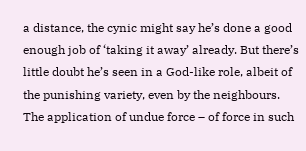a distance, the cynic might say he’s done a good enough job of ‘taking it away’ already. But there’s little doubt he’s seen in a God-like role, albeit of the punishing variety, even by the neighbours. The application of undue force – of force in such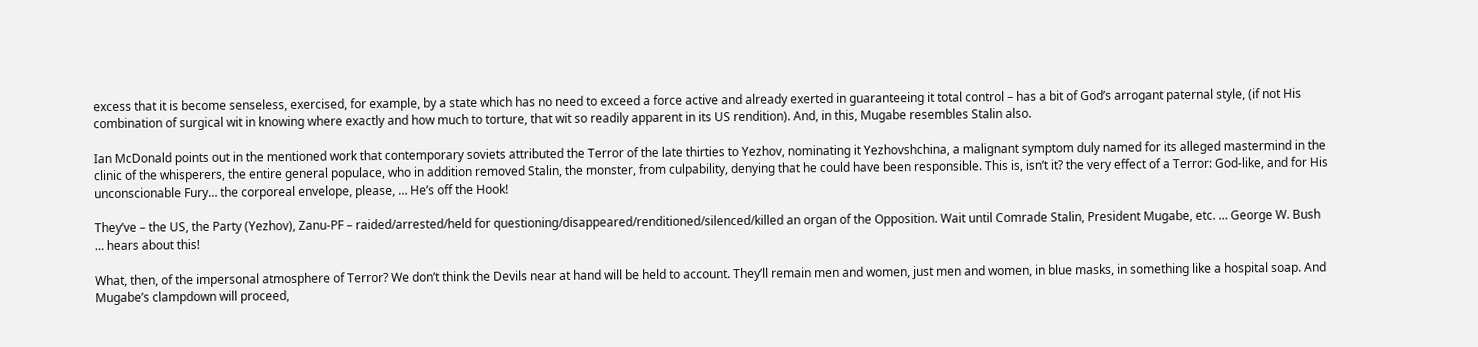excess that it is become senseless, exercised, for example, by a state which has no need to exceed a force active and already exerted in guaranteeing it total control – has a bit of God’s arrogant paternal style, (if not His combination of surgical wit in knowing where exactly and how much to torture, that wit so readily apparent in its US rendition). And, in this, Mugabe resembles Stalin also.

Ian McDonald points out in the mentioned work that contemporary soviets attributed the Terror of the late thirties to Yezhov, nominating it Yezhovshchina, a malignant symptom duly named for its alleged mastermind in the clinic of the whisperers, the entire general populace, who in addition removed Stalin, the monster, from culpability, denying that he could have been responsible. This is, isn’t it? the very effect of a Terror: God-like, and for His unconscionable Fury… the corporeal envelope, please, … He’s off the Hook!

They’ve – the US, the Party (Yezhov), Zanu-PF – raided/arrested/held for questioning/disappeared/renditioned/silenced/killed an organ of the Opposition. Wait until Comrade Stalin, President Mugabe, etc. … George W. Bush … hears about this!

What, then, of the impersonal atmosphere of Terror? We don’t think the Devils near at hand will be held to account. They’ll remain men and women, just men and women, in blue masks, in something like a hospital soap. And Mugabe’s clampdown will proceed,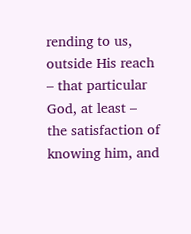rending to us, outside His reach – that particular God, at least – the satisfaction of knowing him, and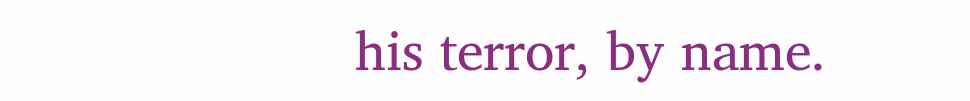his terror, by name.